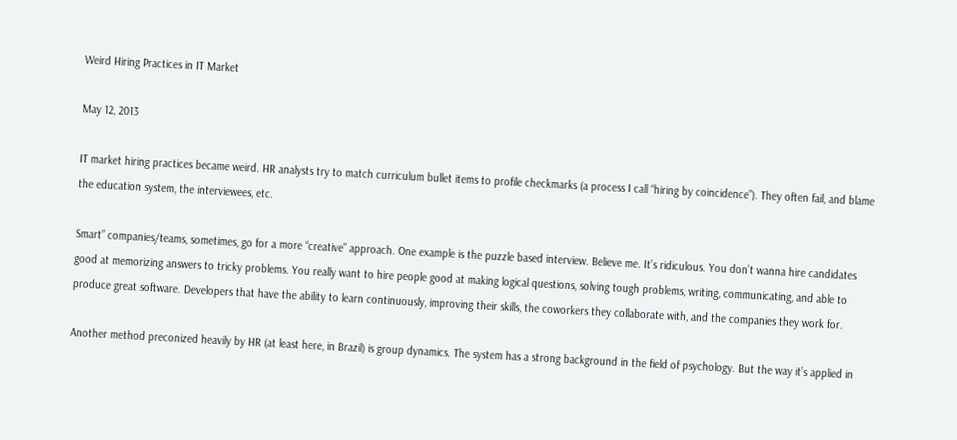Weird Hiring Practices in IT Market

May 12, 2013

IT market hiring practices became weird. HR analysts try to match curriculum bullet items to profile checkmarks (a process I call “hiring by coincidence”). They often fail, and blame the education system, the interviewees, etc.

Smart” companies/teams, sometimes, go for a more “creative” approach. One example is the puzzle based interview. Believe me. It’s ridiculous. You don’t wanna hire candidates good at memorizing answers to tricky problems. You really want to hire people good at making logical questions, solving tough problems, writing, communicating, and able to produce great software. Developers that have the ability to learn continuously, improving their skills, the coworkers they collaborate with, and the companies they work for.

Another method preconized heavily by HR (at least here, in Brazil) is group dynamics. The system has a strong background in the field of psychology. But the way it’s applied in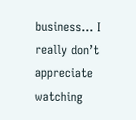business… I really don’t appreciate watching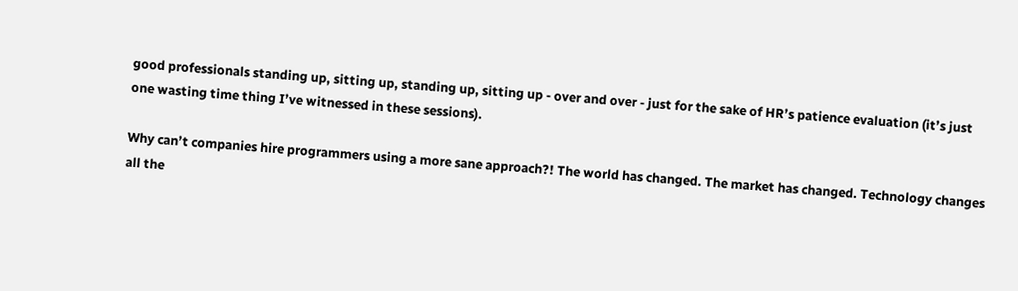good professionals standing up, sitting up, standing up, sitting up - over and over - just for the sake of HR’s patience evaluation (it’s just one wasting time thing I’ve witnessed in these sessions).

Why can’t companies hire programmers using a more sane approach?! The world has changed. The market has changed. Technology changes all the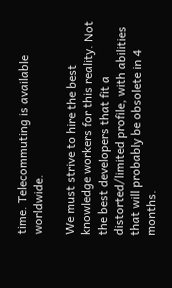time. Telecommuting is available worldwide.

We must strive to hire the best knowledge workers for this reality. Not the best developers that fit a distorted/limited profile, with abilities that will probably be obsolete in 4 months.